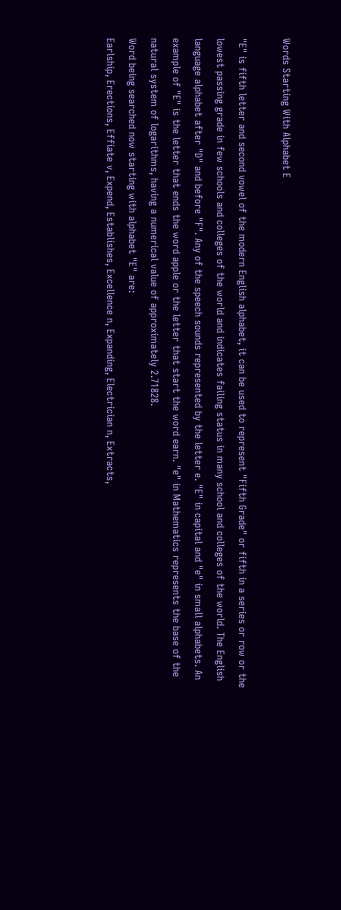Words Starting With Alphabet E

"E" is fifth letter and second vowel of the modern English alphabet, it can be used to represent "Fifth Grade" or fifth in a series or row or the lowest passing grade in few schools and colleges of the world and indicates failing status in many school and colleges of the world. The English language alphabet after "D" and before "F". Any of the speech sounds represented by the letter e. "E" in capital and "e" in small alphabets. An example of "E" is the letter that ends the word apple or the letter that start the word earn. "e" in Mathematics represents the base of the natural system of logarithms, having a numerical value of approximately 2.71828.
Word being searched now starting with alphabet "E" are:
Earlship, Erections, Effiate v, Expend, Establishes, Excellence n, Expanding, Electrician n, Extracts,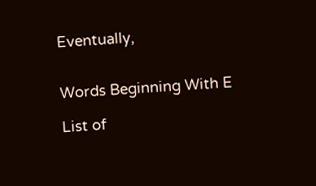Eventually,


Words Beginning With E

List of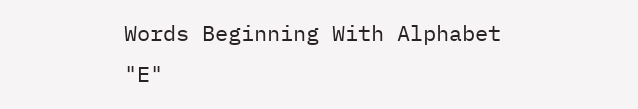Words Beginning With Alphabet "E"